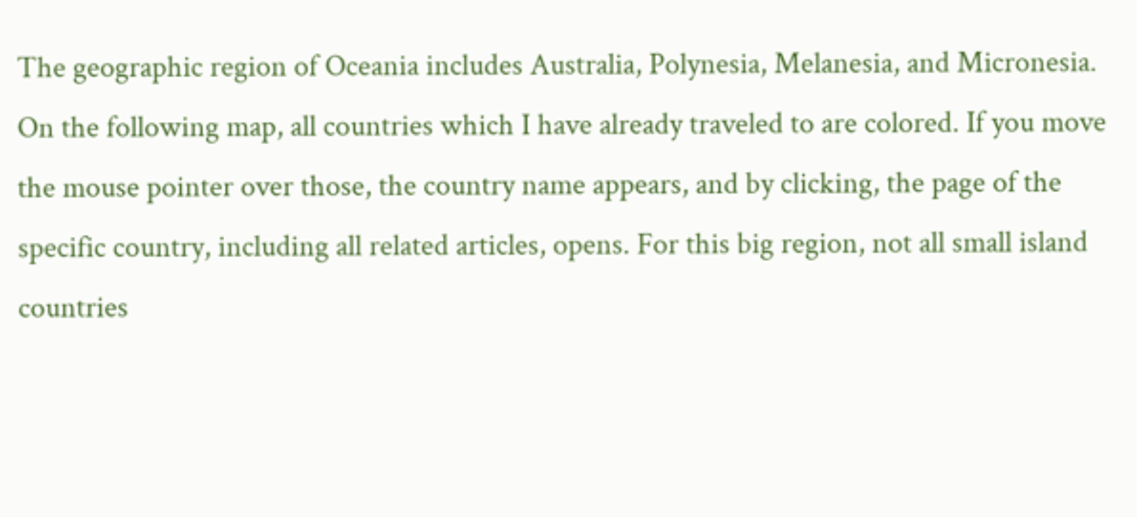The geographic region of Oceania includes Australia, Polynesia, Melanesia, and Micronesia. On the following map, all countries which I have already traveled to are colored. If you move the mouse pointer over those, the country name appears, and by clicking, the page of the specific country, including all related articles, opens. For this big region, not all small island countries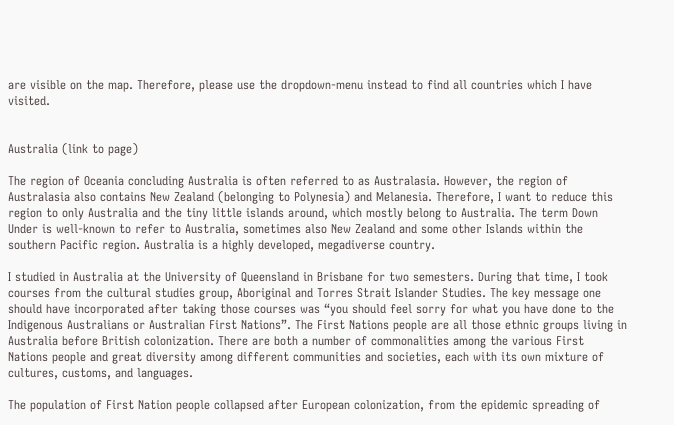are visible on the map. Therefore, please use the dropdown-menu instead to find all countries which I have visited.


Australia (link to page)

The region of Oceania concluding Australia is often referred to as Australasia. However, the region of Australasia also contains New Zealand (belonging to Polynesia) and Melanesia. Therefore, I want to reduce this region to only Australia and the tiny little islands around, which mostly belong to Australia. The term Down Under is well-known to refer to Australia, sometimes also New Zealand and some other Islands within the southern Pacific region. Australia is a highly developed, megadiverse country.

I studied in Australia at the University of Queensland in Brisbane for two semesters. During that time, I took courses from the cultural studies group, Aboriginal and Torres Strait Islander Studies. The key message one should have incorporated after taking those courses was “you should feel sorry for what you have done to the Indigenous Australians or Australian First Nations”. The First Nations people are all those ethnic groups living in Australia before British colonization. There are both a number of commonalities among the various First Nations people and great diversity among different communities and societies, each with its own mixture of cultures, customs, and languages.

The population of First Nation people collapsed after European colonization, from the epidemic spreading of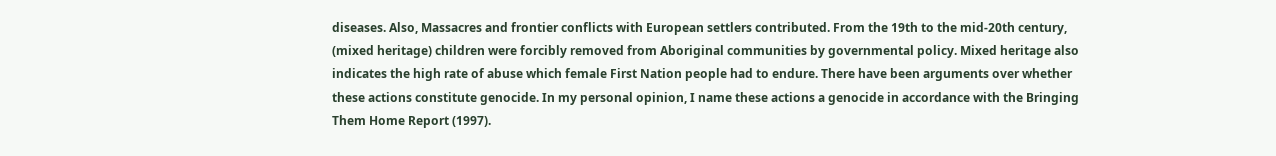diseases. Also, Massacres and frontier conflicts with European settlers contributed. From the 19th to the mid-20th century, (mixed heritage) children were forcibly removed from Aboriginal communities by governmental policy. Mixed heritage also indicates the high rate of abuse which female First Nation people had to endure. There have been arguments over whether these actions constitute genocide. In my personal opinion, I name these actions a genocide in accordance with the Bringing Them Home Report (1997).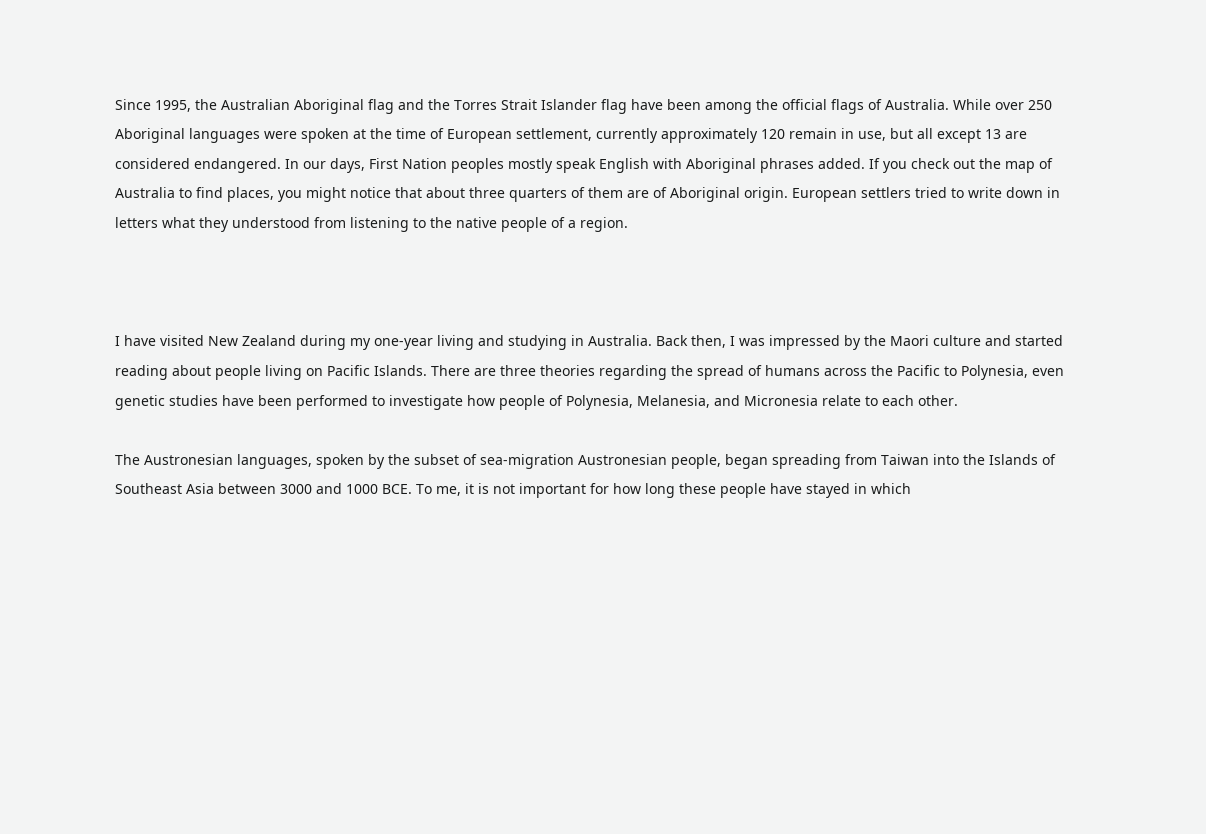Since 1995, the Australian Aboriginal flag and the Torres Strait Islander flag have been among the official flags of Australia. While over 250 Aboriginal languages were spoken at the time of European settlement, currently approximately 120 remain in use, but all except 13 are considered endangered. In our days, First Nation peoples mostly speak English with Aboriginal phrases added. If you check out the map of Australia to find places, you might notice that about three quarters of them are of Aboriginal origin. European settlers tried to write down in letters what they understood from listening to the native people of a region.



I have visited New Zealand during my one-year living and studying in Australia. Back then, I was impressed by the Maori culture and started reading about people living on Pacific Islands. There are three theories regarding the spread of humans across the Pacific to Polynesia, even genetic studies have been performed to investigate how people of Polynesia, Melanesia, and Micronesia relate to each other.

The Austronesian languages, spoken by the subset of sea-migration Austronesian people, began spreading from Taiwan into the Islands of Southeast Asia between 3000 and 1000 BCE. To me, it is not important for how long these people have stayed in which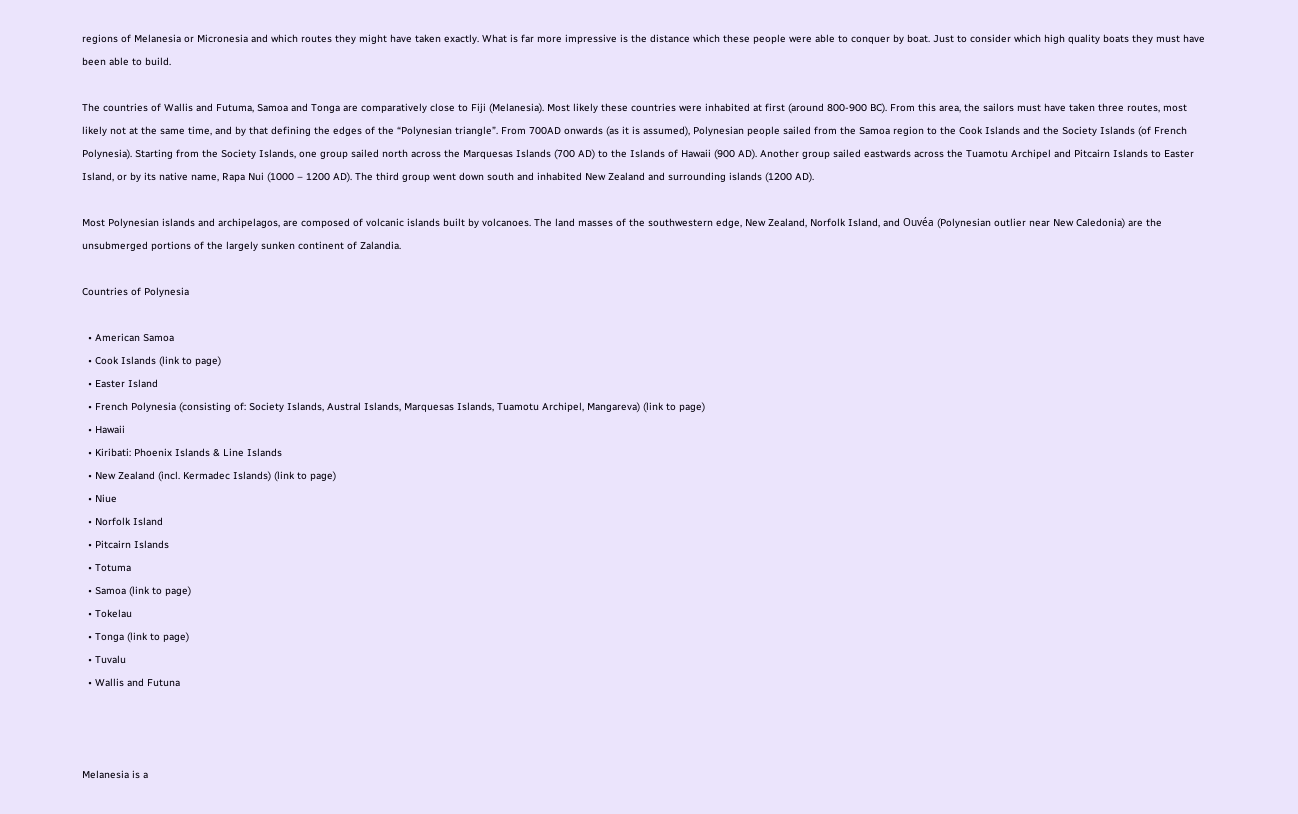regions of Melanesia or Micronesia and which routes they might have taken exactly. What is far more impressive is the distance which these people were able to conquer by boat. Just to consider which high quality boats they must have been able to build.

The countries of Wallis and Futuma, Samoa and Tonga are comparatively close to Fiji (Melanesia). Most likely these countries were inhabited at first (around 800-900 BC). From this area, the sailors must have taken three routes, most likely not at the same time, and by that defining the edges of the “Polynesian triangle”. From 700AD onwards (as it is assumed), Polynesian people sailed from the Samoa region to the Cook Islands and the Society Islands (of French Polynesia). Starting from the Society Islands, one group sailed north across the Marquesas Islands (700 AD) to the Islands of Hawaii (900 AD). Another group sailed eastwards across the Tuamotu Archipel and Pitcairn Islands to Easter Island, or by its native name, Rapa Nui (1000 – 1200 AD). The third group went down south and inhabited New Zealand and surrounding islands (1200 AD).

Most Polynesian islands and archipelagos, are composed of volcanic islands built by volcanoes. The land masses of the southwestern edge, New Zealand, Norfolk Island, and Ouvéa (Polynesian outlier near New Caledonia) are the unsubmerged portions of the largely sunken continent of Zalandia.

Countries of Polynesia

  • American Samoa
  • Cook Islands (link to page)
  • Easter Island
  • French Polynesia (consisting of: Society Islands, Austral Islands, Marquesas Islands, Tuamotu Archipel, Mangareva) (link to page)
  • Hawaii
  • Kiribati: Phoenix Islands & Line Islands
  • New Zealand (incl. Kermadec Islands) (link to page)
  • Niue
  • Norfolk Island
  • Pitcairn Islands
  • Totuma
  • Samoa (link to page)
  • Tokelau
  • Tonga (link to page)
  • Tuvalu
  • Wallis and Futuna



Melanesia is a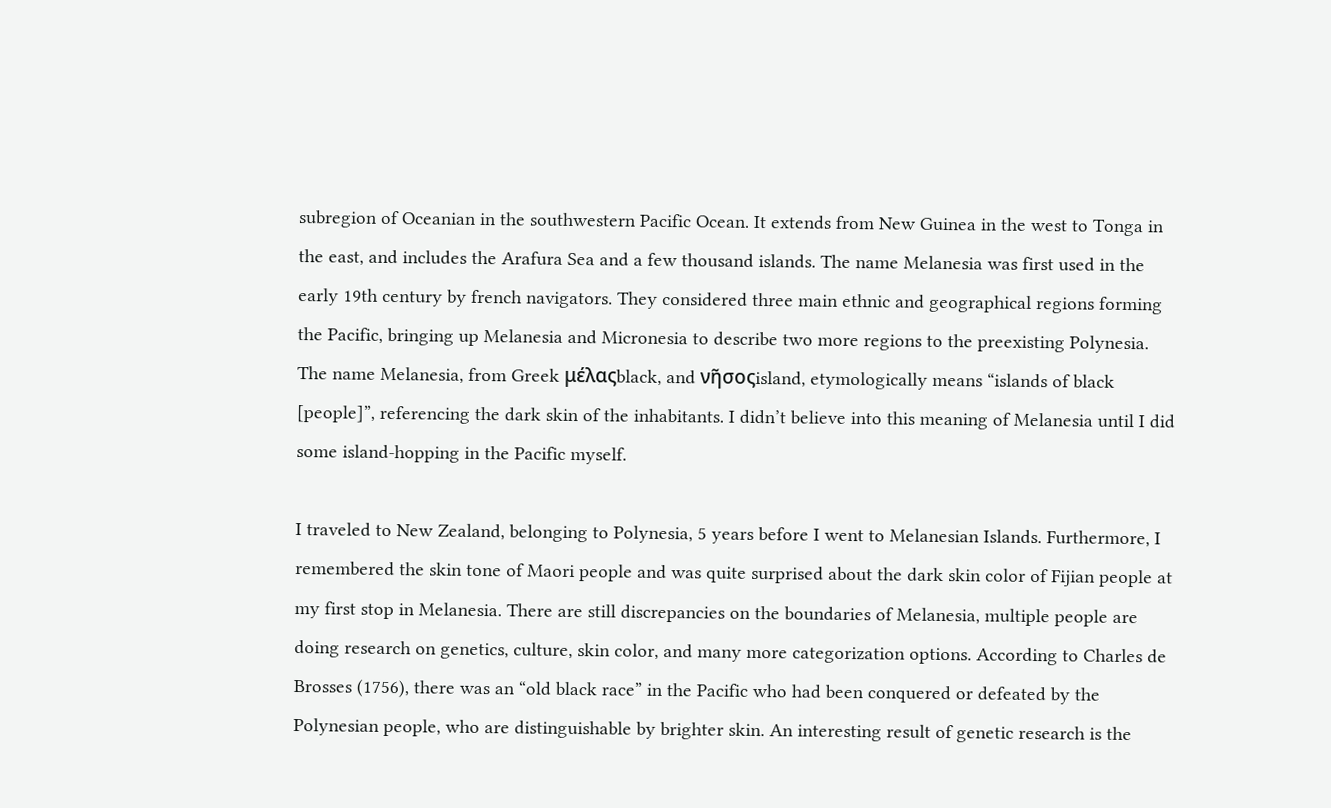subregion of Oceanian in the southwestern Pacific Ocean. It extends from New Guinea in the west to Tonga in the east, and includes the Arafura Sea and a few thousand islands. The name Melanesia was first used in the early 19th century by french navigators. They considered three main ethnic and geographical regions forming the Pacific, bringing up Melanesia and Micronesia to describe two more regions to the preexisting Polynesia. The name Melanesia, from Greek μέλαςblack, and νῆσοςisland, etymologically means “islands of black [people]”, referencing the dark skin of the inhabitants. I didn’t believe into this meaning of Melanesia until I did some island-hopping in the Pacific myself.

I traveled to New Zealand, belonging to Polynesia, 5 years before I went to Melanesian Islands. Furthermore, I remembered the skin tone of Maori people and was quite surprised about the dark skin color of Fijian people at my first stop in Melanesia. There are still discrepancies on the boundaries of Melanesia, multiple people are doing research on genetics, culture, skin color, and many more categorization options. According to Charles de Brosses (1756), there was an “old black race” in the Pacific who had been conquered or defeated by the Polynesian people, who are distinguishable by brighter skin. An interesting result of genetic research is the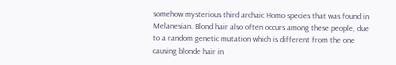somehow mysterious third archaic Homo species that was found in Melanesian. Blond hair also often occurs among these people, due to a random genetic mutation which is different from the one causing blonde hair in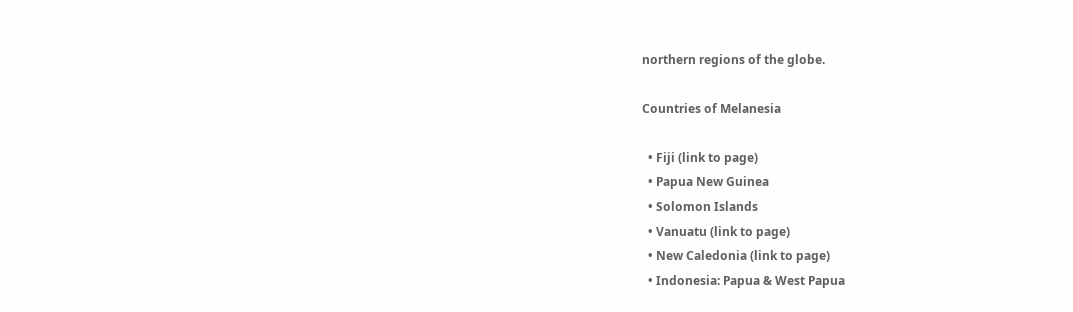northern regions of the globe.

Countries of Melanesia

  • Fiji (link to page)
  • Papua New Guinea
  • Solomon Islands
  • Vanuatu (link to page)
  • New Caledonia (link to page)
  • Indonesia: Papua & West Papua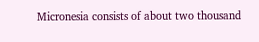Micronesia consists of about two thousand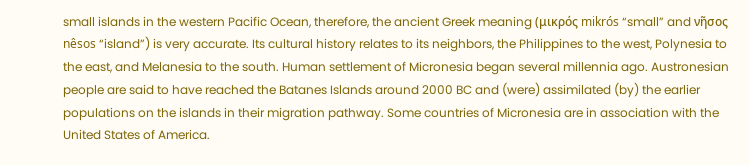small islands in the western Pacific Ocean, therefore, the ancient Greek meaning (μικρός mikrós “small” and νῆσος nêsos “island”) is very accurate. Its cultural history relates to its neighbors, the Philippines to the west, Polynesia to the east, and Melanesia to the south. Human settlement of Micronesia began several millennia ago. Austronesian people are said to have reached the Batanes Islands around 2000 BC and (were) assimilated (by) the earlier populations on the islands in their migration pathway. Some countries of Micronesia are in association with the United States of America.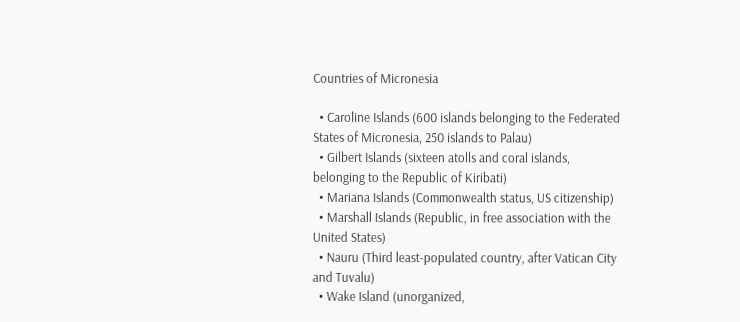Countries of Micronesia

  • Caroline Islands (600 islands belonging to the Federated States of Micronesia, 250 islands to Palau)
  • Gilbert Islands (sixteen atolls and coral islands, belonging to the Republic of Kiribati)
  • Mariana Islands (Commonwealth status, US citizenship)
  • Marshall Islands (Republic, in free association with the United States)
  • Nauru (Third least-populated country, after Vatican City and Tuvalu)
  • Wake Island (unorganized,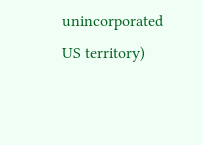unincorporated US territory)